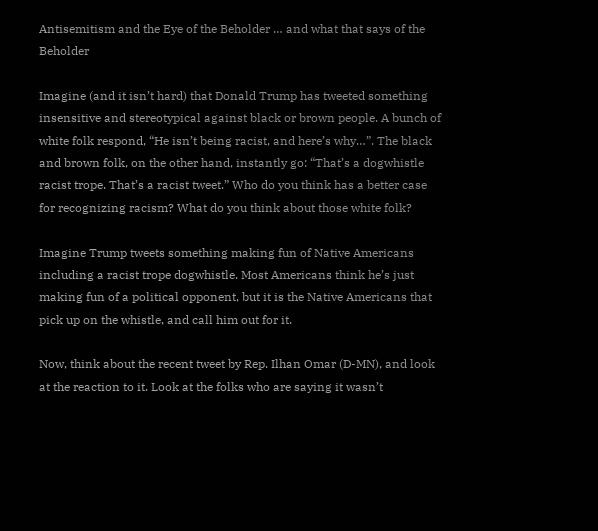Antisemitism and the Eye of the Beholder … and what that says of the Beholder

Imagine (and it isn’t hard) that Donald Trump has tweeted something insensitive and stereotypical against black or brown people. A bunch of white folk respond, “He isn’t being racist, and here’s why…”. The black and brown folk, on the other hand, instantly go: “That’s a dogwhistle racist trope. That’s a racist tweet.” Who do you think has a better case for recognizing racism? What do you think about those white folk?

Imagine Trump tweets something making fun of Native Americans including a racist trope dogwhistle. Most Americans think he’s just making fun of a political opponent, but it is the Native Americans that pick up on the whistle, and call him out for it.

Now, think about the recent tweet by Rep. Ilhan Omar (D-MN), and look at the reaction to it. Look at the folks who are saying it wasn’t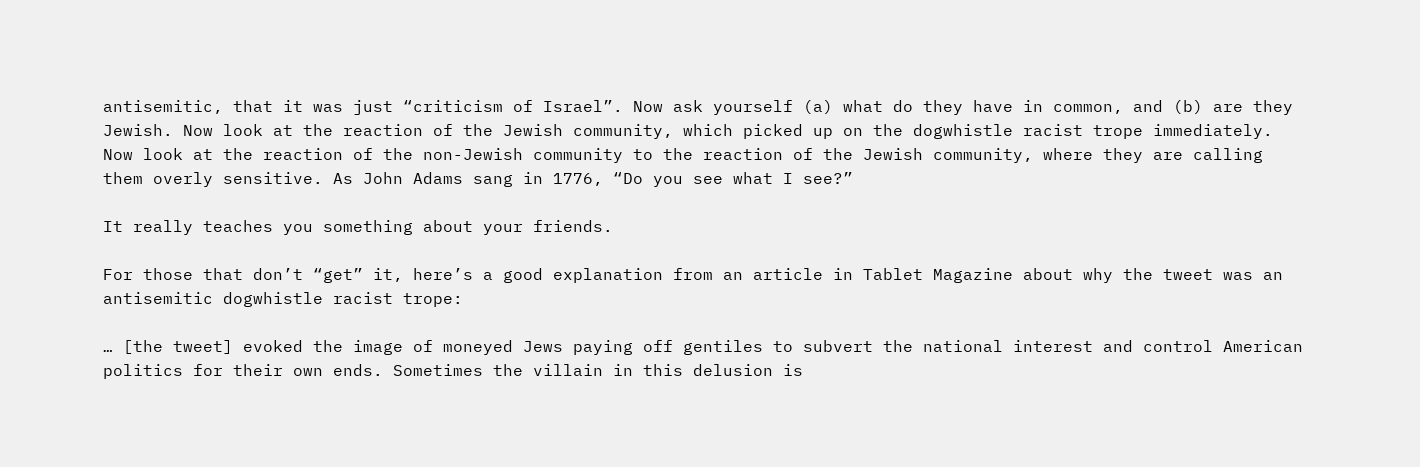antisemitic, that it was just “criticism of Israel”. Now ask yourself (a) what do they have in common, and (b) are they Jewish. Now look at the reaction of the Jewish community, which picked up on the dogwhistle racist trope immediately. Now look at the reaction of the non-Jewish community to the reaction of the Jewish community, where they are calling them overly sensitive. As John Adams sang in 1776, “Do you see what I see?”

It really teaches you something about your friends.

For those that don’t “get” it, here’s a good explanation from an article in Tablet Magazine about why the tweet was an antisemitic dogwhistle racist trope:

… [the tweet] evoked the image of moneyed Jews paying off gentiles to subvert the national interest and control American politics for their own ends. Sometimes the villain in this delusion is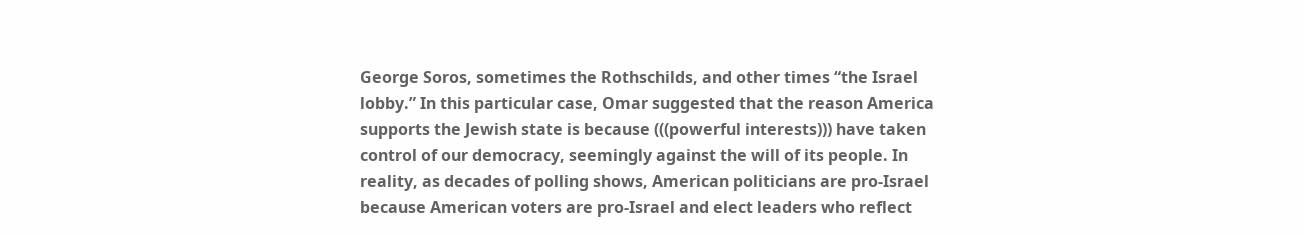George Soros, sometimes the Rothschilds, and other times “the Israel lobby.” In this particular case, Omar suggested that the reason America supports the Jewish state is because (((powerful interests))) have taken control of our democracy, seemingly against the will of its people. In reality, as decades of polling shows, American politicians are pro-Israel because American voters are pro-Israel and elect leaders who reflect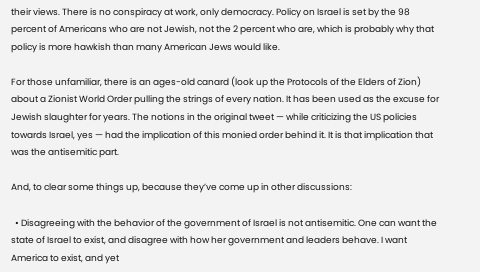their views. There is no conspiracy at work, only democracy. Policy on Israel is set by the 98 percent of Americans who are not Jewish, not the 2 percent who are, which is probably why that policy is more hawkish than many American Jews would like.

For those unfamiliar, there is an ages-old canard (look up the Protocols of the Elders of Zion) about a Zionist World Order pulling the strings of every nation. It has been used as the excuse for Jewish slaughter for years. The notions in the original tweet — while criticizing the US policies towards Israel, yes — had the implication of this monied order behind it. It is that implication that was the antisemitic part.

And, to clear some things up, because they’ve come up in other discussions:

  • Disagreeing with the behavior of the government of Israel is not antisemitic. One can want the state of Israel to exist, and disagree with how her government and leaders behave. I want America to exist, and yet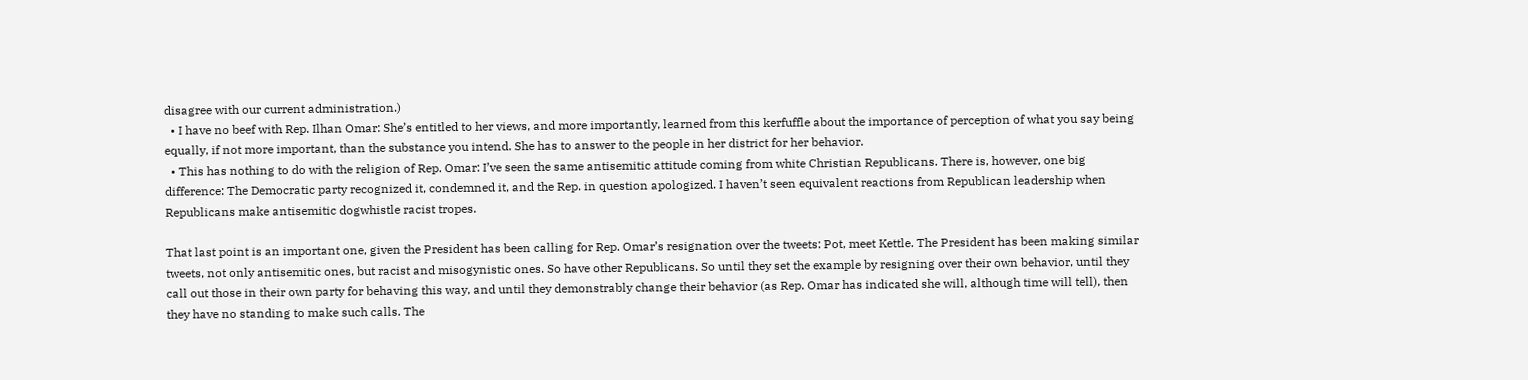disagree with our current administration.)
  • I have no beef with Rep. Ilhan Omar: She’s entitled to her views, and more importantly, learned from this kerfuffle about the importance of perception of what you say being equally, if not more important, than the substance you intend. She has to answer to the people in her district for her behavior.
  • This has nothing to do with the religion of Rep. Omar: I’ve seen the same antisemitic attitude coming from white Christian Republicans. There is, however, one big difference: The Democratic party recognized it, condemned it, and the Rep. in question apologized. I haven’t seen equivalent reactions from Republican leadership when Republicans make antisemitic dogwhistle racist tropes.

That last point is an important one, given the President has been calling for Rep. Omar’s resignation over the tweets: Pot, meet Kettle. The President has been making similar tweets, not only antisemitic ones, but racist and misogynistic ones. So have other Republicans. So until they set the example by resigning over their own behavior, until they call out those in their own party for behaving this way, and until they demonstrably change their behavior (as Rep. Omar has indicated she will, although time will tell), then they have no standing to make such calls. The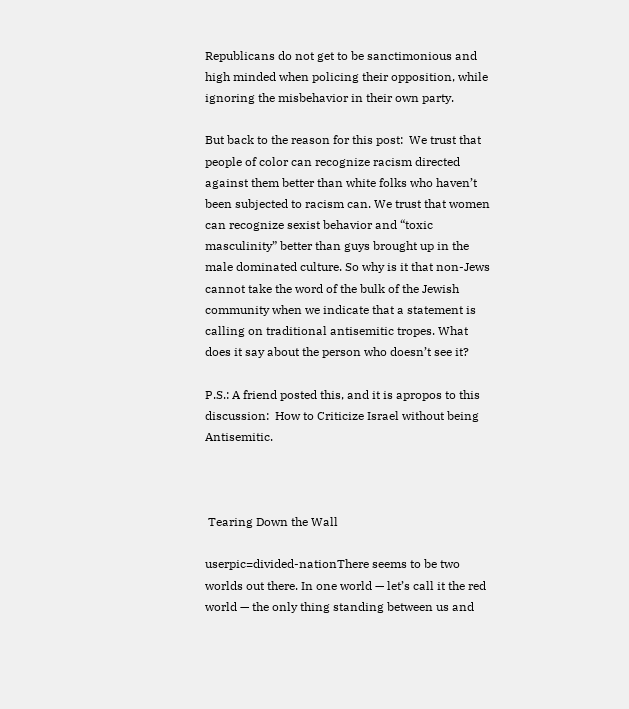Republicans do not get to be sanctimonious and high minded when policing their opposition, while ignoring the misbehavior in their own party.

But back to the reason for this post:  We trust that people of color can recognize racism directed against them better than white folks who haven’t been subjected to racism can. We trust that women can recognize sexist behavior and “toxic masculinity” better than guys brought up in the male dominated culture. So why is it that non-Jews cannot take the word of the bulk of the Jewish community when we indicate that a statement is calling on traditional antisemitic tropes. What does it say about the person who doesn’t see it?

P.S.: A friend posted this, and it is apropos to this discussion:  How to Criticize Israel without being Antisemitic.



 Tearing Down the Wall

userpic=divided-nationThere seems to be two worlds out there. In one world — let’s call it the red world — the only thing standing between us and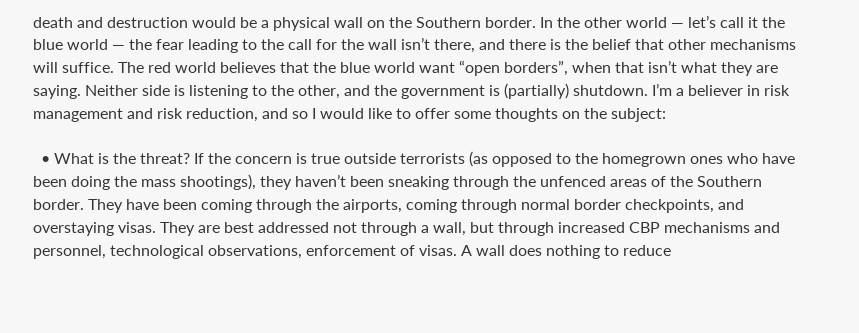death and destruction would be a physical wall on the Southern border. In the other world — let’s call it the blue world — the fear leading to the call for the wall isn’t there, and there is the belief that other mechanisms will suffice. The red world believes that the blue world want “open borders”, when that isn’t what they are saying. Neither side is listening to the other, and the government is (partially) shutdown. I’m a believer in risk management and risk reduction, and so I would like to offer some thoughts on the subject:

  • What is the threat? If the concern is true outside terrorists (as opposed to the homegrown ones who have been doing the mass shootings), they haven’t been sneaking through the unfenced areas of the Southern border. They have been coming through the airports, coming through normal border checkpoints, and overstaying visas. They are best addressed not through a wall, but through increased CBP mechanisms and personnel, technological observations, enforcement of visas. A wall does nothing to reduce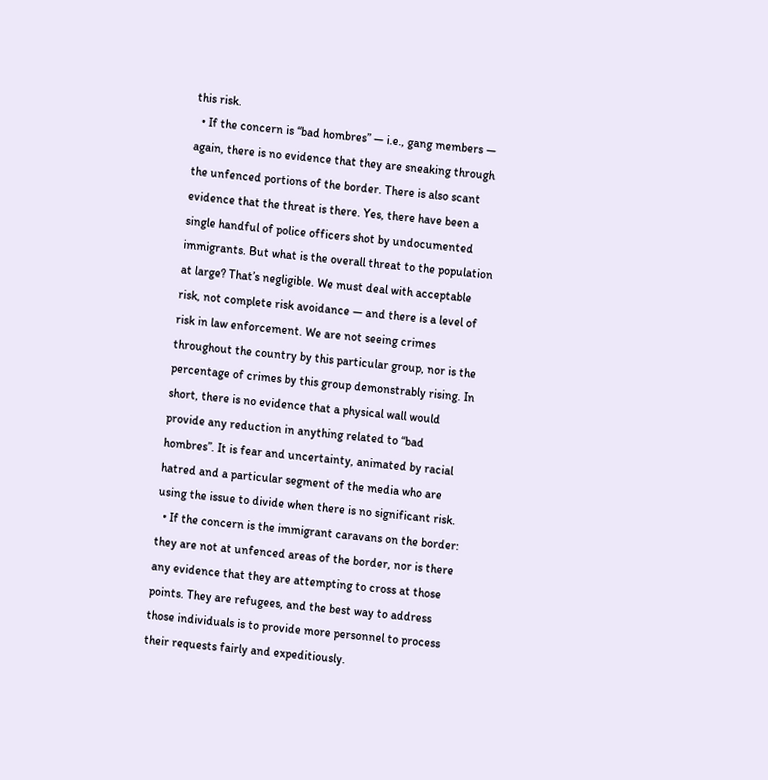this risk.
  • If the concern is “bad hombres” — i.e., gang members — again, there is no evidence that they are sneaking through the unfenced portions of the border. There is also scant evidence that the threat is there. Yes, there have been a single handful of police officers shot by undocumented immigrants. But what is the overall threat to the population at large? That’s negligible. We must deal with acceptable risk, not complete risk avoidance — and there is a level of risk in law enforcement. We are not seeing crimes throughout the country by this particular group, nor is the percentage of crimes by this group demonstrably rising. In short, there is no evidence that a physical wall would provide any reduction in anything related to “bad hombres”. It is fear and uncertainty, animated by racial hatred and a particular segment of the media who are using the issue to divide when there is no significant risk.
  • If the concern is the immigrant caravans on the border: they are not at unfenced areas of the border, nor is there any evidence that they are attempting to cross at those points. They are refugees, and the best way to address those individuals is to provide more personnel to process their requests fairly and expeditiously.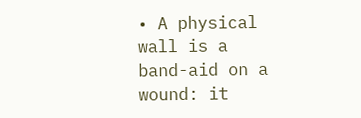• A physical wall is a band-aid on a wound: it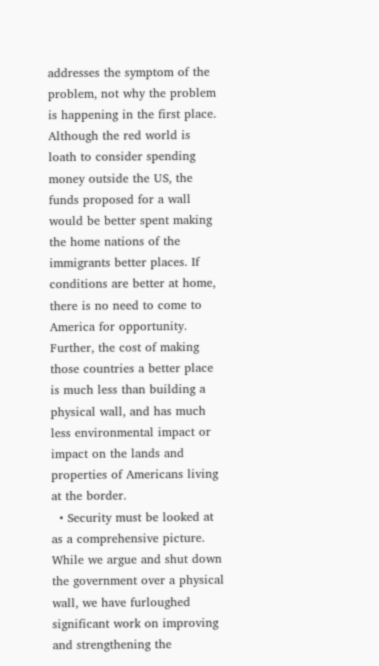addresses the symptom of the problem, not why the problem is happening in the first place. Although the red world is loath to consider spending money outside the US, the funds proposed for a wall would be better spent making the home nations of the immigrants better places. If conditions are better at home, there is no need to come to America for opportunity. Further, the cost of making those countries a better place is much less than building a physical wall, and has much less environmental impact or impact on the lands and properties of Americans living at the border.
  • Security must be looked at as a comprehensive picture. While we argue and shut down the government over a physical wall, we have furloughed significant work on improving and strengthening the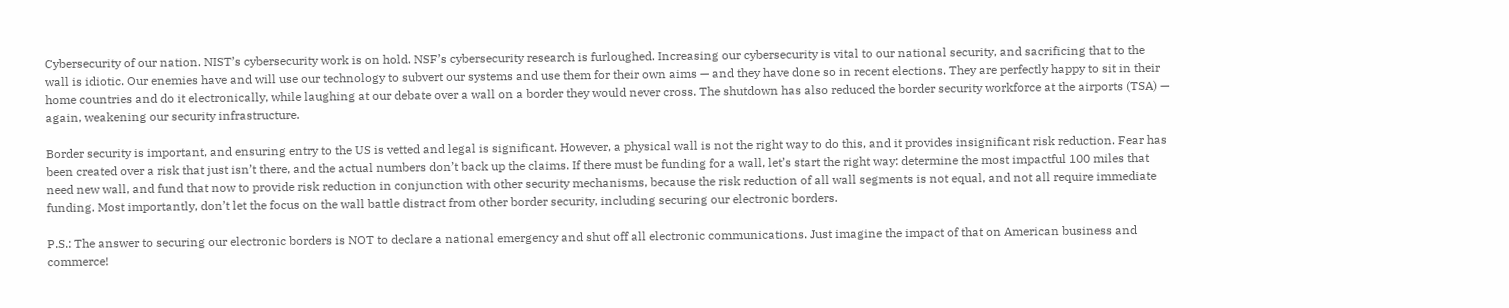Cybersecurity of our nation. NIST’s cybersecurity work is on hold. NSF’s cybersecurity research is furloughed. Increasing our cybersecurity is vital to our national security, and sacrificing that to the wall is idiotic. Our enemies have and will use our technology to subvert our systems and use them for their own aims — and they have done so in recent elections. They are perfectly happy to sit in their home countries and do it electronically, while laughing at our debate over a wall on a border they would never cross. The shutdown has also reduced the border security workforce at the airports (TSA) — again, weakening our security infrastructure.

Border security is important, and ensuring entry to the US is vetted and legal is significant. However, a physical wall is not the right way to do this, and it provides insignificant risk reduction. Fear has been created over a risk that just isn’t there, and the actual numbers don’t back up the claims. If there must be funding for a wall, let’s start the right way: determine the most impactful 100 miles that need new wall, and fund that now to provide risk reduction in conjunction with other security mechanisms, because the risk reduction of all wall segments is not equal, and not all require immediate funding. Most importantly, don’t let the focus on the wall battle distract from other border security, including securing our electronic borders.

P.S.: The answer to securing our electronic borders is NOT to declare a national emergency and shut off all electronic communications. Just imagine the impact of that on American business and commerce!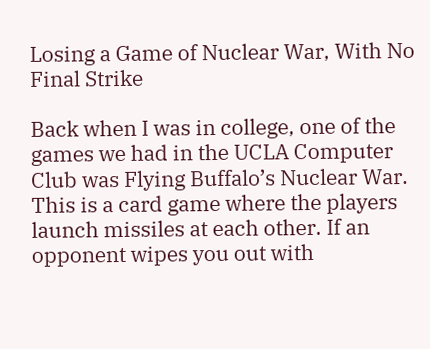Losing a Game of Nuclear War, With No Final Strike

Back when I was in college, one of the games we had in the UCLA Computer Club was Flying Buffalo’s Nuclear War. This is a card game where the players launch missiles at each other. If an opponent wipes you out with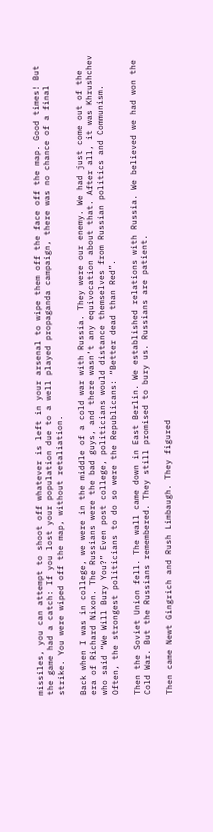missiles, you can attempt to shoot off whatever is left in your arsenal to wipe them off the face off the map. Good times! But the game had a catch: If you lost your population due to a well played propaganda campaign, there was no chance of a final strike. You were wiped off the map, without retaliation.

Back when I was in college, we were in the middle of a cold war with Russia. They were our enemy. We had just come out of the era of Richard Nixon. The Russians were the bad guys, and there wasn’t any equivocation about that. After all, it was Khrushchev who said “We Will Bury You?” Even post college, politicians would distance themselves from Russian politics and Communism. Often, the strongest politicians to do so were the Republicans: “Better dead than Red”.

Then the Soviet Union fell. The wall came down in East Berlin. We established relations with Russia. We believed we had won the Cold War. But the Russians remembered. They still promised to bury us. Russians are patient.

Then came Newt Gingrich and Rush Limbaugh. They figured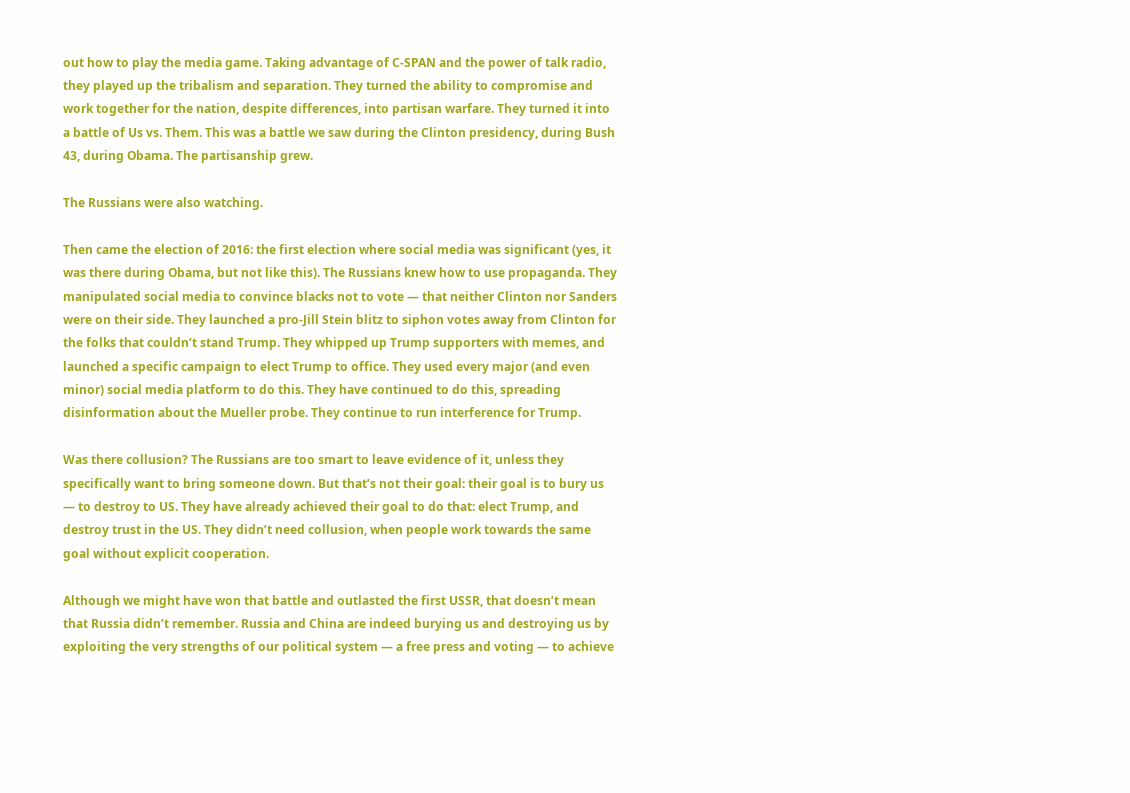out how to play the media game. Taking advantage of C-SPAN and the power of talk radio, they played up the tribalism and separation. They turned the ability to compromise and work together for the nation, despite differences, into partisan warfare. They turned it into a battle of Us vs. Them. This was a battle we saw during the Clinton presidency, during Bush 43, during Obama. The partisanship grew.

The Russians were also watching.

Then came the election of 2016: the first election where social media was significant (yes, it was there during Obama, but not like this). The Russians knew how to use propaganda. They manipulated social media to convince blacks not to vote — that neither Clinton nor Sanders were on their side. They launched a pro-Jill Stein blitz to siphon votes away from Clinton for the folks that couldn’t stand Trump. They whipped up Trump supporters with memes, and launched a specific campaign to elect Trump to office. They used every major (and even minor) social media platform to do this. They have continued to do this, spreading disinformation about the Mueller probe. They continue to run interference for Trump.

Was there collusion? The Russians are too smart to leave evidence of it, unless they specifically want to bring someone down. But that’s not their goal: their goal is to bury us — to destroy to US. They have already achieved their goal to do that: elect Trump, and destroy trust in the US. They didn’t need collusion, when people work towards the same goal without explicit cooperation.

Although we might have won that battle and outlasted the first USSR, that doesn’t mean that Russia didn’t remember. Russia and China are indeed burying us and destroying us by exploiting the very strengths of our political system — a free press and voting — to achieve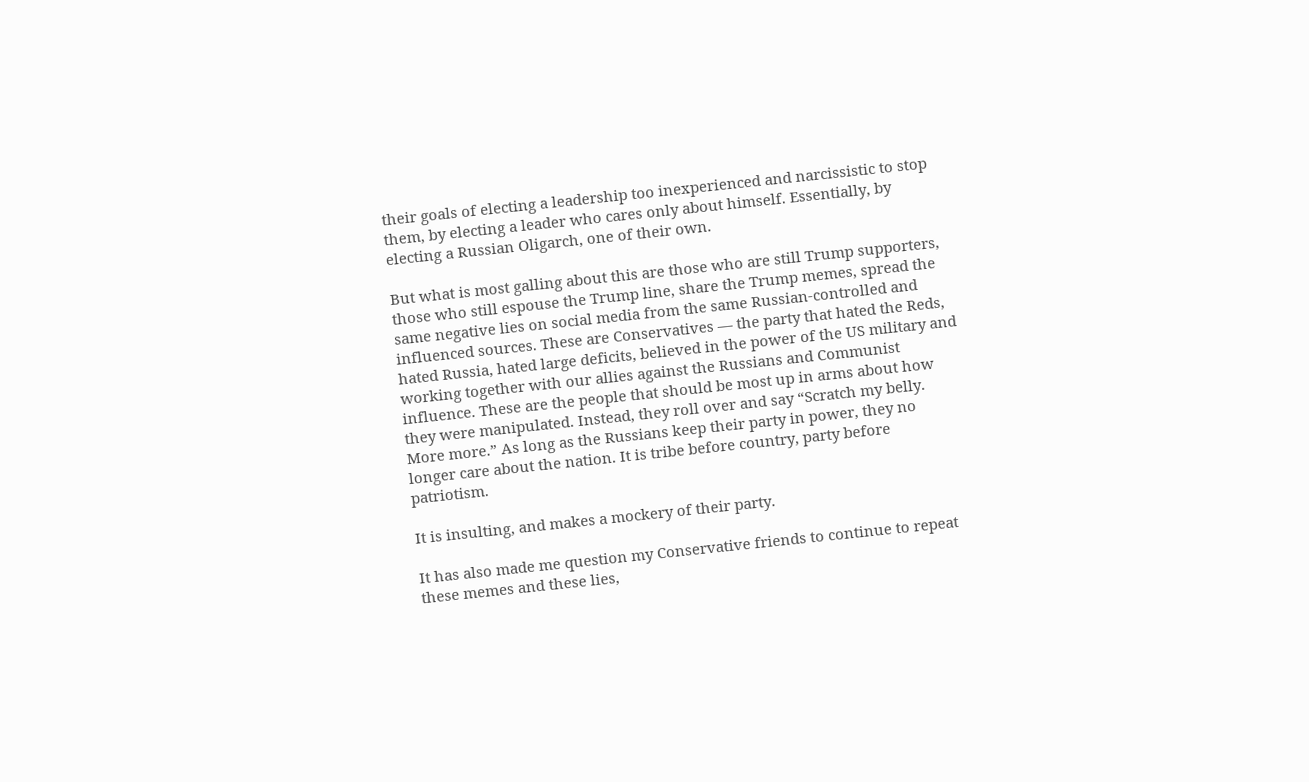their goals of electing a leadership too inexperienced and narcissistic to stop them, by electing a leader who cares only about himself. Essentially, by electing a Russian Oligarch, one of their own.

But what is most galling about this are those who are still Trump supporters, those who still espouse the Trump line, share the Trump memes, spread the same negative lies on social media from the same Russian-controlled and influenced sources. These are Conservatives — the party that hated the Reds, hated Russia, hated large deficits, believed in the power of the US military and working together with our allies against the Russians and Communist influence. These are the people that should be most up in arms about how they were manipulated. Instead, they roll over and say “Scratch my belly. More more.” As long as the Russians keep their party in power, they no longer care about the nation. It is tribe before country, party before patriotism.

It is insulting, and makes a mockery of their party.

It has also made me question my Conservative friends to continue to repeat these memes and these lies,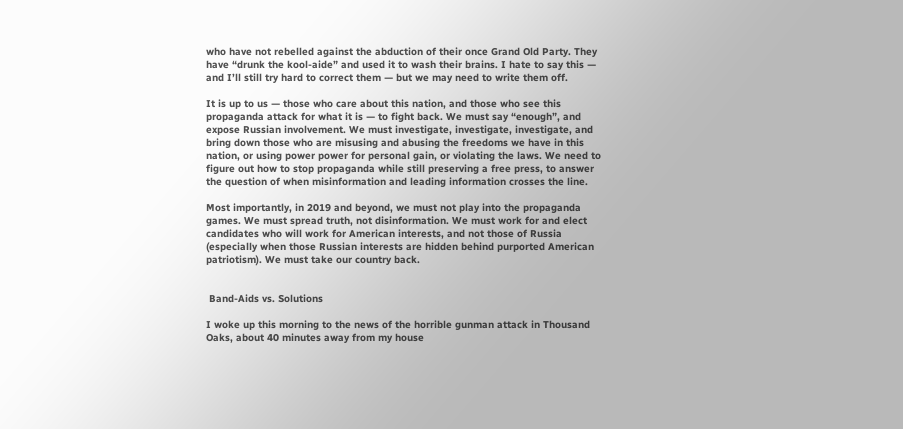who have not rebelled against the abduction of their once Grand Old Party. They have “drunk the kool-aide” and used it to wash their brains. I hate to say this — and I’ll still try hard to correct them — but we may need to write them off.

It is up to us — those who care about this nation, and those who see this propaganda attack for what it is — to fight back. We must say “enough”, and expose Russian involvement. We must investigate, investigate, investigate, and bring down those who are misusing and abusing the freedoms we have in this nation, or using power power for personal gain, or violating the laws. We need to figure out how to stop propaganda while still preserving a free press, to answer the question of when misinformation and leading information crosses the line.

Most importantly, in 2019 and beyond, we must not play into the propaganda games. We must spread truth, not disinformation. We must work for and elect candidates who will work for American interests, and not those of Russia  (especially when those Russian interests are hidden behind purported American patriotism). We must take our country back.


 Band-Aids vs. Solutions

I woke up this morning to the news of the horrible gunman attack in Thousand Oaks, about 40 minutes away from my house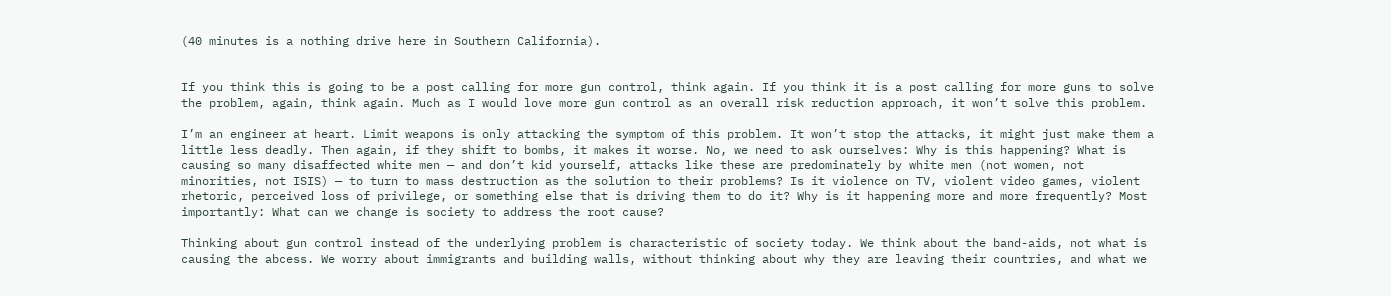(40 minutes is a nothing drive here in Southern California).


If you think this is going to be a post calling for more gun control, think again. If you think it is a post calling for more guns to solve the problem, again, think again. Much as I would love more gun control as an overall risk reduction approach, it won’t solve this problem.

I’m an engineer at heart. Limit weapons is only attacking the symptom of this problem. It won’t stop the attacks, it might just make them a little less deadly. Then again, if they shift to bombs, it makes it worse. No, we need to ask ourselves: Why is this happening? What is causing so many disaffected white men — and don’t kid yourself, attacks like these are predominately by white men (not women, not minorities, not ISIS) — to turn to mass destruction as the solution to their problems? Is it violence on TV, violent video games, violent rhetoric, perceived loss of privilege, or something else that is driving them to do it? Why is it happening more and more frequently? Most importantly: What can we change is society to address the root cause?

Thinking about gun control instead of the underlying problem is characteristic of society today. We think about the band-aids, not what is causing the abcess. We worry about immigrants and building walls, without thinking about why they are leaving their countries, and what we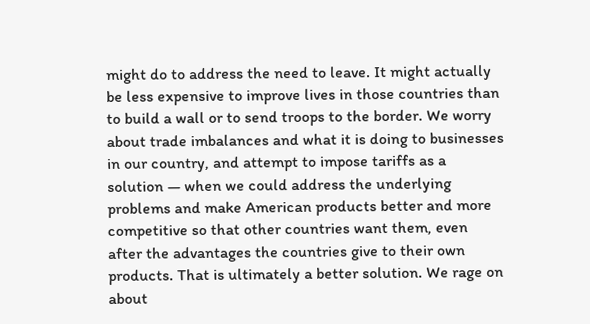might do to address the need to leave. It might actually be less expensive to improve lives in those countries than to build a wall or to send troops to the border. We worry about trade imbalances and what it is doing to businesses in our country, and attempt to impose tariffs as a solution — when we could address the underlying problems and make American products better and more competitive so that other countries want them, even after the advantages the countries give to their own products. That is ultimately a better solution. We rage on about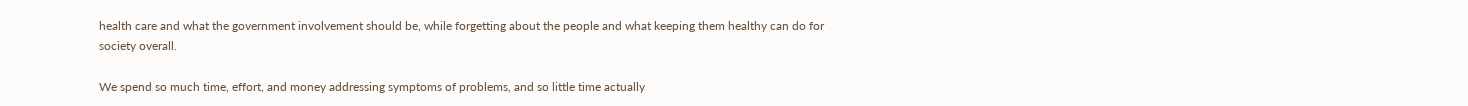health care and what the government involvement should be, while forgetting about the people and what keeping them healthy can do for society overall.

We spend so much time, effort, and money addressing symptoms of problems, and so little time actually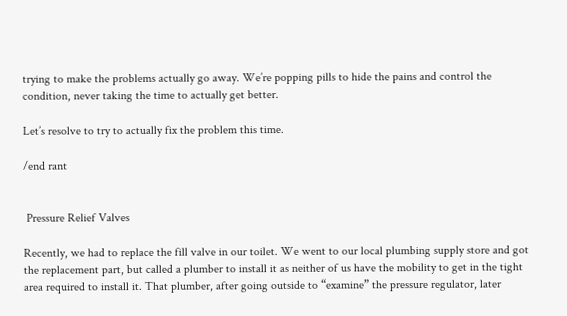trying to make the problems actually go away. We’re popping pills to hide the pains and control the condition, never taking the time to actually get better.

Let’s resolve to try to actually fix the problem this time.

/end rant


 Pressure Relief Valves

Recently, we had to replace the fill valve in our toilet. We went to our local plumbing supply store and got the replacement part, but called a plumber to install it as neither of us have the mobility to get in the tight area required to install it. That plumber, after going outside to “examine” the pressure regulator, later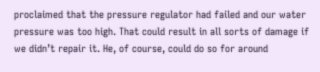proclaimed that the pressure regulator had failed and our water pressure was too high. That could result in all sorts of damage if we didn’t repair it. He, of course, could do so for around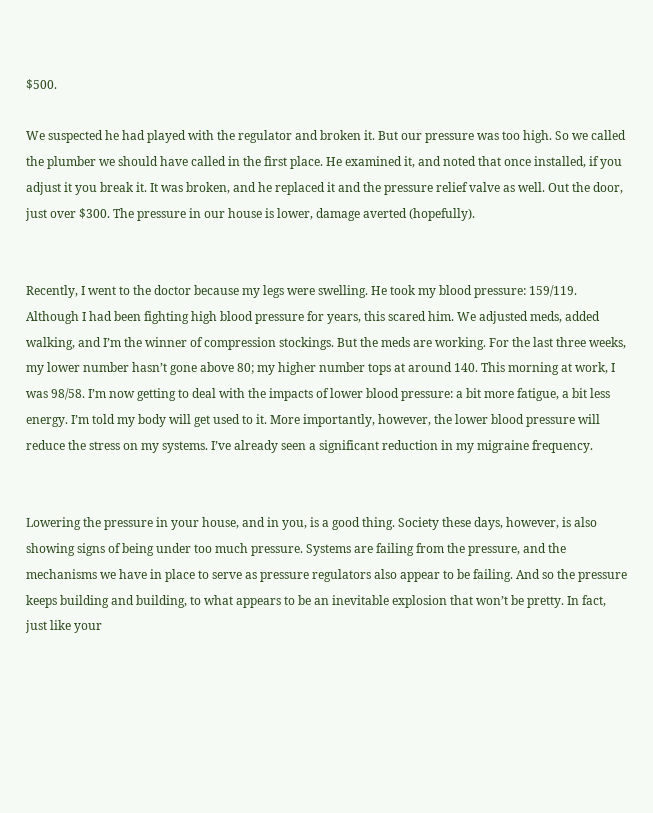$500.

We suspected he had played with the regulator and broken it. But our pressure was too high. So we called the plumber we should have called in the first place. He examined it, and noted that once installed, if you adjust it you break it. It was broken, and he replaced it and the pressure relief valve as well. Out the door, just over $300. The pressure in our house is lower, damage averted (hopefully).


Recently, I went to the doctor because my legs were swelling. He took my blood pressure: 159/119. Although I had been fighting high blood pressure for years, this scared him. We adjusted meds, added walking, and I’m the winner of compression stockings. But the meds are working. For the last three weeks, my lower number hasn’t gone above 80; my higher number tops at around 140. This morning at work, I was 98/58. I’m now getting to deal with the impacts of lower blood pressure: a bit more fatigue, a bit less energy. I’m told my body will get used to it. More importantly, however, the lower blood pressure will reduce the stress on my systems. I’ve already seen a significant reduction in my migraine frequency.


Lowering the pressure in your house, and in you, is a good thing. Society these days, however, is also showing signs of being under too much pressure. Systems are failing from the pressure, and the mechanisms we have in place to serve as pressure regulators also appear to be failing. And so the pressure keeps building and building, to what appears to be an inevitable explosion that won’t be pretty. In fact, just like your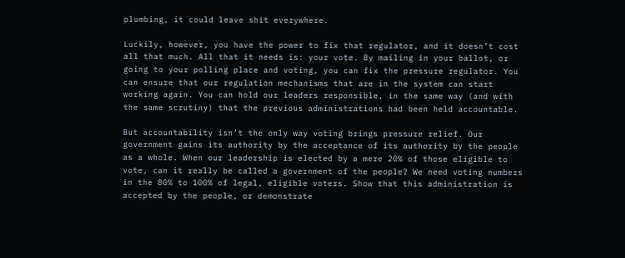plumbing, it could leave shit everywhere.

Luckily, however, you have the power to fix that regulator, and it doesn’t cost all that much. All that it needs is: your vote. By mailing in your ballot, or going to your polling place and voting, you can fix the pressure regulator. You can ensure that our regulation mechanisms that are in the system can start working again. You can hold our leaders responsible, in the same way (and with the same scrutiny) that the previous administrations had been held accountable.

But accountability isn’t the only way voting brings pressure relief. Our government gains its authority by the acceptance of its authority by the people as a whole. When our leadership is elected by a mere 20% of those eligible to vote, can it really be called a government of the people? We need voting numbers in the 80% to 100% of legal, eligible voters. Show that this administration is accepted by the people, or demonstrate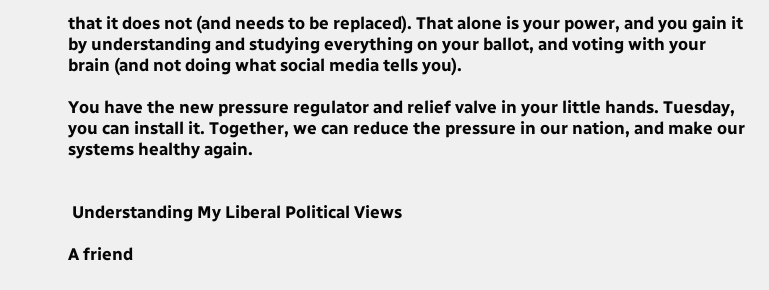that it does not (and needs to be replaced). That alone is your power, and you gain it by understanding and studying everything on your ballot, and voting with your brain (and not doing what social media tells you).

You have the new pressure regulator and relief valve in your little hands. Tuesday, you can install it. Together, we can reduce the pressure in our nation, and make our systems healthy again.


 Understanding My Liberal Political Views

A friend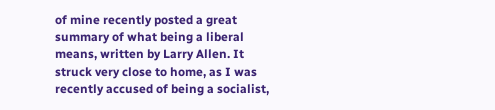of mine recently posted a great summary of what being a liberal means, written by Larry Allen. It struck very close to home, as I was recently accused of being a socialist,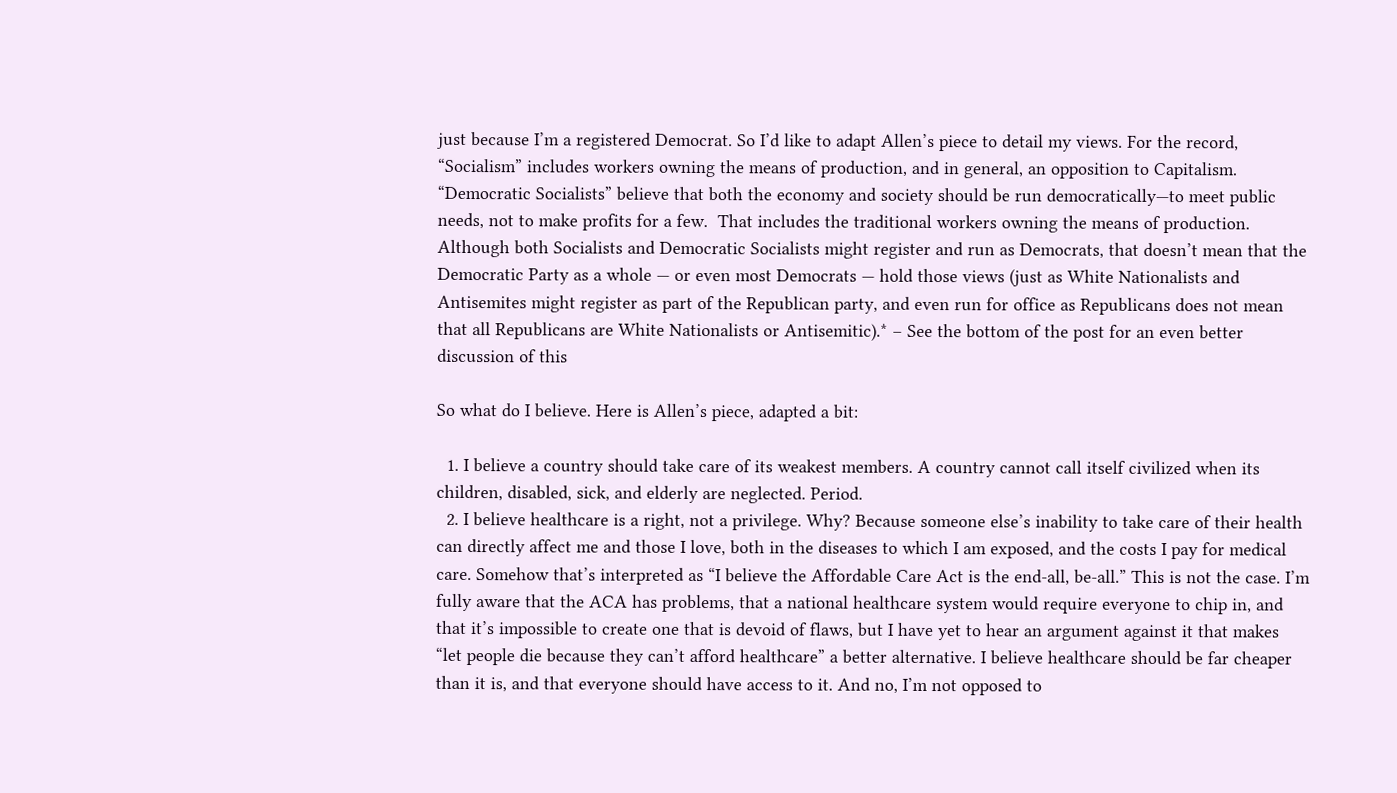just because I’m a registered Democrat. So I’d like to adapt Allen’s piece to detail my views. For the record, “Socialism” includes workers owning the means of production, and in general, an opposition to Capitalism. “Democratic Socialists” believe that both the economy and society should be run democratically—to meet public needs, not to make profits for a few.  That includes the traditional workers owning the means of production. Although both Socialists and Democratic Socialists might register and run as Democrats, that doesn’t mean that the Democratic Party as a whole — or even most Democrats — hold those views (just as White Nationalists and Antisemites might register as part of the Republican party, and even run for office as Republicans does not mean that all Republicans are White Nationalists or Antisemitic).* – See the bottom of the post for an even better discussion of this

So what do I believe. Here is Allen’s piece, adapted a bit:

  1. I believe a country should take care of its weakest members. A country cannot call itself civilized when its children, disabled, sick, and elderly are neglected. Period.
  2. I believe healthcare is a right, not a privilege. Why? Because someone else’s inability to take care of their health can directly affect me and those I love, both in the diseases to which I am exposed, and the costs I pay for medical care. Somehow that’s interpreted as “I believe the Affordable Care Act is the end-all, be-all.” This is not the case. I’m fully aware that the ACA has problems, that a national healthcare system would require everyone to chip in, and that it’s impossible to create one that is devoid of flaws, but I have yet to hear an argument against it that makes “let people die because they can’t afford healthcare” a better alternative. I believe healthcare should be far cheaper than it is, and that everyone should have access to it. And no, I’m not opposed to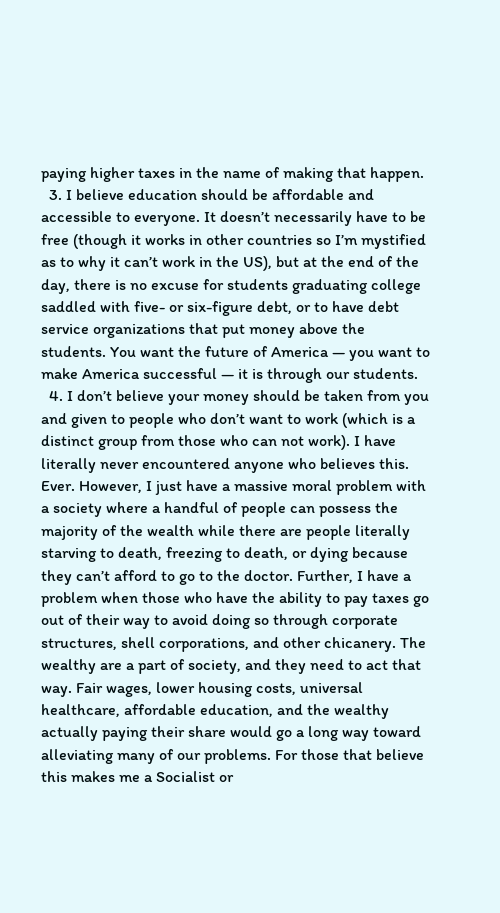paying higher taxes in the name of making that happen.
  3. I believe education should be affordable and accessible to everyone. It doesn’t necessarily have to be free (though it works in other countries so I’m mystified as to why it can’t work in the US), but at the end of the day, there is no excuse for students graduating college saddled with five- or six-figure debt, or to have debt service organizations that put money above the students. You want the future of America — you want to make America successful — it is through our students.
  4. I don’t believe your money should be taken from you and given to people who don’t want to work (which is a distinct group from those who can not work). I have literally never encountered anyone who believes this. Ever. However, I just have a massive moral problem with a society where a handful of people can possess the majority of the wealth while there are people literally starving to death, freezing to death, or dying because they can’t afford to go to the doctor. Further, I have a problem when those who have the ability to pay taxes go out of their way to avoid doing so through corporate structures, shell corporations, and other chicanery. The wealthy are a part of society, and they need to act that way. Fair wages, lower housing costs, universal healthcare, affordable education, and the wealthy actually paying their share would go a long way toward alleviating many of our problems. For those that believe this makes me a Socialist or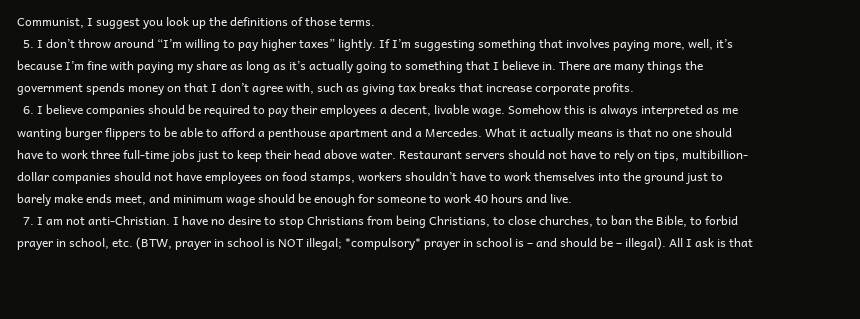Communist, I suggest you look up the definitions of those terms.
  5. I don’t throw around “I’m willing to pay higher taxes” lightly. If I’m suggesting something that involves paying more, well, it’s because I’m fine with paying my share as long as it’s actually going to something that I believe in. There are many things the government spends money on that I don’t agree with, such as giving tax breaks that increase corporate profits.
  6. I believe companies should be required to pay their employees a decent, livable wage. Somehow this is always interpreted as me wanting burger flippers to be able to afford a penthouse apartment and a Mercedes. What it actually means is that no one should have to work three full-time jobs just to keep their head above water. Restaurant servers should not have to rely on tips, multibillion-dollar companies should not have employees on food stamps, workers shouldn’t have to work themselves into the ground just to barely make ends meet, and minimum wage should be enough for someone to work 40 hours and live.
  7. I am not anti-Christian. I have no desire to stop Christians from being Christians, to close churches, to ban the Bible, to forbid prayer in school, etc. (BTW, prayer in school is NOT illegal; *compulsory* prayer in school is – and should be – illegal). All I ask is that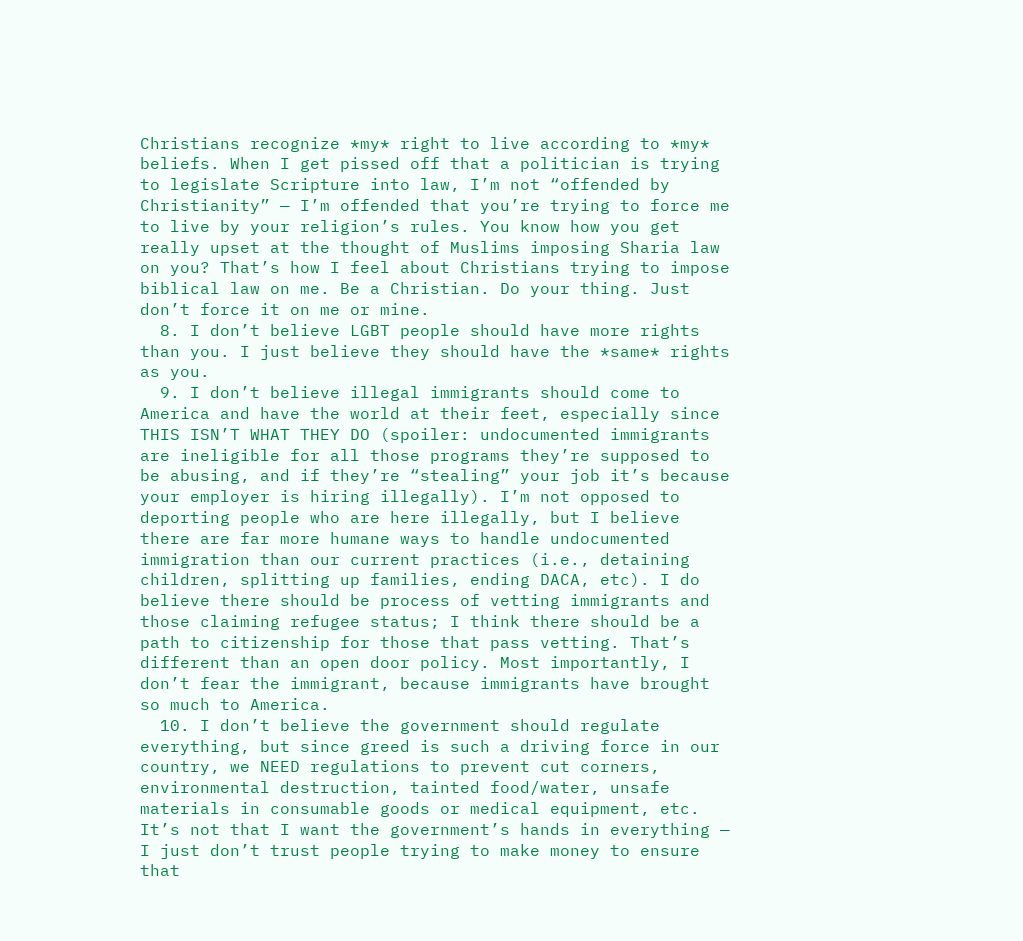Christians recognize *my* right to live according to *my* beliefs. When I get pissed off that a politician is trying to legislate Scripture into law, I’m not “offended by Christianity” — I’m offended that you’re trying to force me to live by your religion’s rules. You know how you get really upset at the thought of Muslims imposing Sharia law on you? That’s how I feel about Christians trying to impose biblical law on me. Be a Christian. Do your thing. Just don’t force it on me or mine.
  8. I don’t believe LGBT people should have more rights than you. I just believe they should have the *same* rights as you.
  9. I don’t believe illegal immigrants should come to America and have the world at their feet, especially since THIS ISN’T WHAT THEY DO (spoiler: undocumented immigrants are ineligible for all those programs they’re supposed to be abusing, and if they’re “stealing” your job it’s because your employer is hiring illegally). I’m not opposed to deporting people who are here illegally, but I believe there are far more humane ways to handle undocumented immigration than our current practices (i.e., detaining children, splitting up families, ending DACA, etc). I do believe there should be process of vetting immigrants and those claiming refugee status; I think there should be a path to citizenship for those that pass vetting. That’s different than an open door policy. Most importantly, I don’t fear the immigrant, because immigrants have brought so much to America.
  10. I don’t believe the government should regulate everything, but since greed is such a driving force in our country, we NEED regulations to prevent cut corners, environmental destruction, tainted food/water, unsafe materials in consumable goods or medical equipment, etc. It’s not that I want the government’s hands in everything — I just don’t trust people trying to make money to ensure that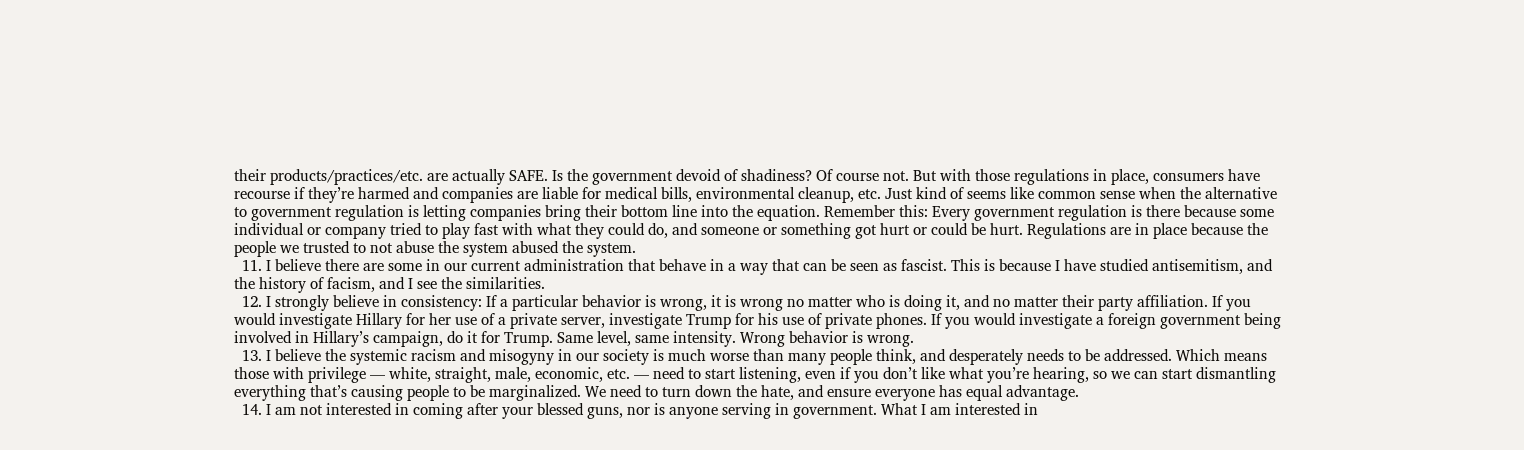their products/practices/etc. are actually SAFE. Is the government devoid of shadiness? Of course not. But with those regulations in place, consumers have recourse if they’re harmed and companies are liable for medical bills, environmental cleanup, etc. Just kind of seems like common sense when the alternative to government regulation is letting companies bring their bottom line into the equation. Remember this: Every government regulation is there because some individual or company tried to play fast with what they could do, and someone or something got hurt or could be hurt. Regulations are in place because the people we trusted to not abuse the system abused the system.
  11. I believe there are some in our current administration that behave in a way that can be seen as fascist. This is because I have studied antisemitism, and the history of facism, and I see the similarities.
  12. I strongly believe in consistency: If a particular behavior is wrong, it is wrong no matter who is doing it, and no matter their party affiliation. If you would investigate Hillary for her use of a private server, investigate Trump for his use of private phones. If you would investigate a foreign government being involved in Hillary’s campaign, do it for Trump. Same level, same intensity. Wrong behavior is wrong.
  13. I believe the systemic racism and misogyny in our society is much worse than many people think, and desperately needs to be addressed. Which means those with privilege — white, straight, male, economic, etc. — need to start listening, even if you don’t like what you’re hearing, so we can start dismantling everything that’s causing people to be marginalized. We need to turn down the hate, and ensure everyone has equal advantage.
  14. I am not interested in coming after your blessed guns, nor is anyone serving in government. What I am interested in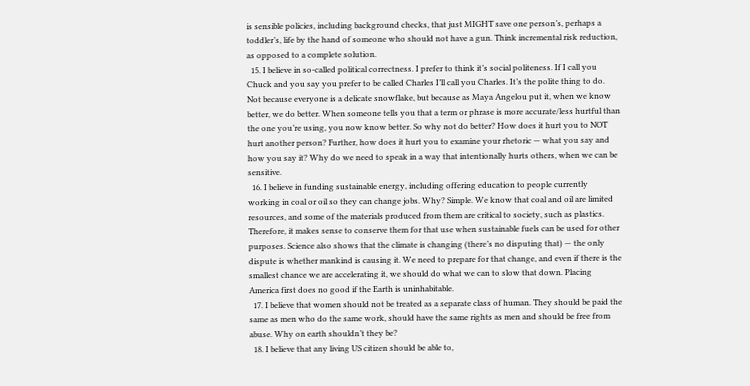is sensible policies, including background checks, that just MIGHT save one person’s, perhaps a toddler’s, life by the hand of someone who should not have a gun. Think incremental risk reduction, as opposed to a complete solution.
  15. I believe in so-called political correctness. I prefer to think it’s social politeness. If I call you Chuck and you say you prefer to be called Charles I’ll call you Charles. It’s the polite thing to do. Not because everyone is a delicate snowflake, but because as Maya Angelou put it, when we know better, we do better. When someone tells you that a term or phrase is more accurate/less hurtful than the one you’re using, you now know better. So why not do better? How does it hurt you to NOT hurt another person? Further, how does it hurt you to examine your rhetoric — what you say and how you say it? Why do we need to speak in a way that intentionally hurts others, when we can be sensitive.
  16. I believe in funding sustainable energy, including offering education to people currently working in coal or oil so they can change jobs. Why? Simple. We know that coal and oil are limited resources, and some of the materials produced from them are critical to society, such as plastics. Therefore, it makes sense to conserve them for that use when sustainable fuels can be used for other purposes. Science also shows that the climate is changing (there’s no disputing that) — the only dispute is whether mankind is causing it. We need to prepare for that change, and even if there is the smallest chance we are accelerating it, we should do what we can to slow that down. Placing America first does no good if the Earth is uninhabitable.
  17. I believe that women should not be treated as a separate class of human. They should be paid the same as men who do the same work, should have the same rights as men and should be free from abuse. Why on earth shouldn’t they be?
  18. I believe that any living US citizen should be able to,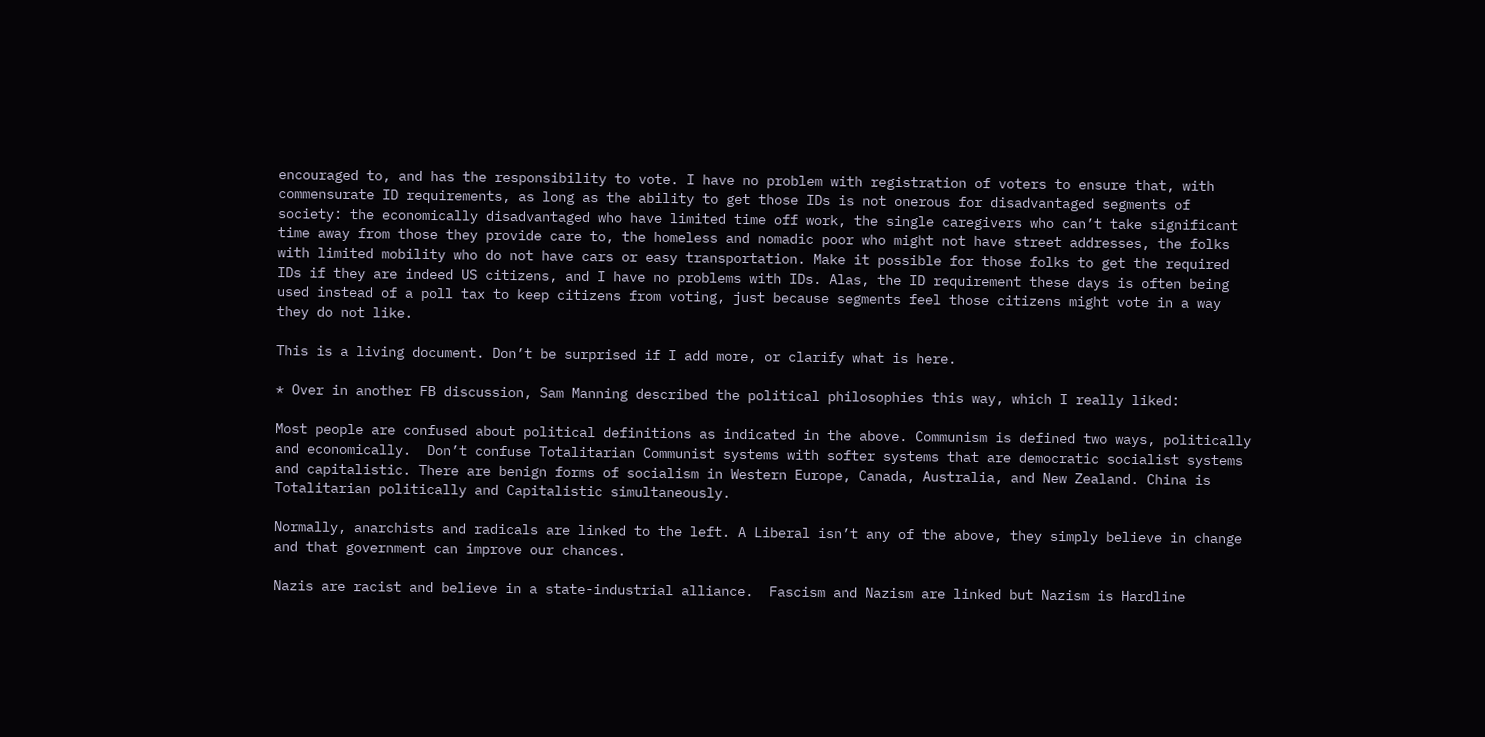encouraged to, and has the responsibility to vote. I have no problem with registration of voters to ensure that, with commensurate ID requirements, as long as the ability to get those IDs is not onerous for disadvantaged segments of society: the economically disadvantaged who have limited time off work, the single caregivers who can’t take significant time away from those they provide care to, the homeless and nomadic poor who might not have street addresses, the folks with limited mobility who do not have cars or easy transportation. Make it possible for those folks to get the required IDs if they are indeed US citizens, and I have no problems with IDs. Alas, the ID requirement these days is often being used instead of a poll tax to keep citizens from voting, just because segments feel those citizens might vote in a way they do not like.

This is a living document. Don’t be surprised if I add more, or clarify what is here.

* Over in another FB discussion, Sam Manning described the political philosophies this way, which I really liked:

Most people are confused about political definitions as indicated in the above. Communism is defined two ways, politically and economically.  Don’t confuse Totalitarian Communist systems with softer systems that are democratic socialist systems and capitalistic. There are benign forms of socialism in Western Europe, Canada, Australia, and New Zealand. China is Totalitarian politically and Capitalistic simultaneously.

Normally, anarchists and radicals are linked to the left. A Liberal isn’t any of the above, they simply believe in change and that government can improve our chances.

Nazis are racist and believe in a state-industrial alliance.  Fascism and Nazism are linked but Nazism is Hardline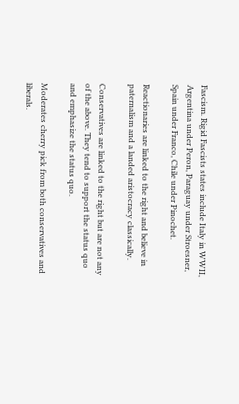Fascism. Rigid Fascists states include Italy in WWII, Argentina under Peron, Paraguay under Stroesner, Spain under Franco, Chile under Pinochet.

Reactionaries are linked to the right and believe in paternalism and a landed aristocracy classically.

Conservatives are linked to the right but are not any of the above. They tend to support the status quo and emphasize the status quo.

Moderates cherry pick from both conservatives and liberals.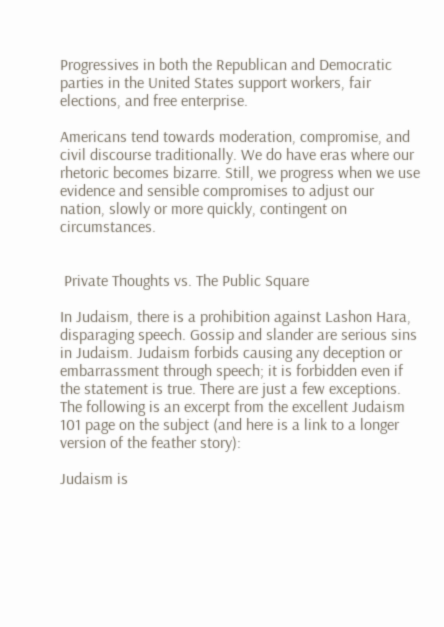Progressives in both the Republican and Democratic parties in the United States support workers, fair elections, and free enterprise.

Americans tend towards moderation, compromise, and civil discourse traditionally. We do have eras where our rhetoric becomes bizarre. Still, we progress when we use evidence and sensible compromises to adjust our nation, slowly or more quickly, contingent on circumstances.


 Private Thoughts vs. The Public Square

In Judaism, there is a prohibition against Lashon Hara, disparaging speech. Gossip and slander are serious sins in Judaism. Judaism forbids causing any deception or embarrassment through speech; it is forbidden even if the statement is true. There are just a few exceptions. The following is an excerpt from the excellent Judaism 101 page on the subject (and here is a link to a longer version of the feather story):

Judaism is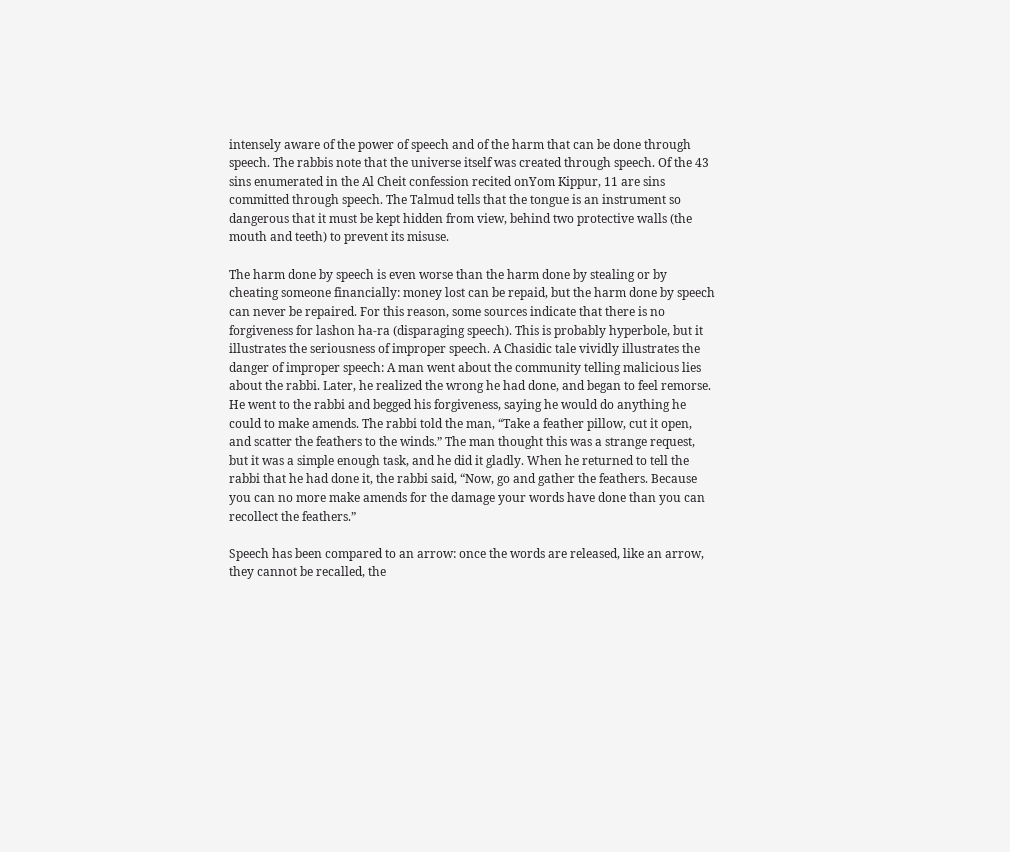intensely aware of the power of speech and of the harm that can be done through speech. The rabbis note that the universe itself was created through speech. Of the 43 sins enumerated in the Al Cheit confession recited onYom Kippur, 11 are sins committed through speech. The Talmud tells that the tongue is an instrument so dangerous that it must be kept hidden from view, behind two protective walls (the mouth and teeth) to prevent its misuse.

The harm done by speech is even worse than the harm done by stealing or by cheating someone financially: money lost can be repaid, but the harm done by speech can never be repaired. For this reason, some sources indicate that there is no forgiveness for lashon ha-ra (disparaging speech). This is probably hyperbole, but it illustrates the seriousness of improper speech. A Chasidic tale vividly illustrates the danger of improper speech: A man went about the community telling malicious lies about the rabbi. Later, he realized the wrong he had done, and began to feel remorse. He went to the rabbi and begged his forgiveness, saying he would do anything he could to make amends. The rabbi told the man, “Take a feather pillow, cut it open, and scatter the feathers to the winds.” The man thought this was a strange request, but it was a simple enough task, and he did it gladly. When he returned to tell the rabbi that he had done it, the rabbi said, “Now, go and gather the feathers. Because you can no more make amends for the damage your words have done than you can recollect the feathers.”

Speech has been compared to an arrow: once the words are released, like an arrow, they cannot be recalled, the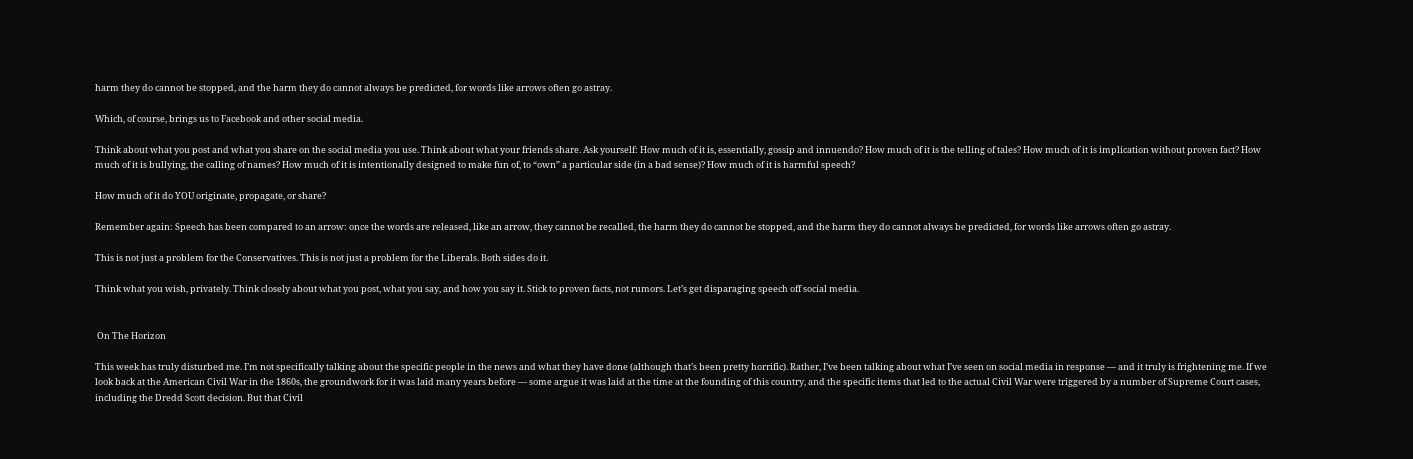harm they do cannot be stopped, and the harm they do cannot always be predicted, for words like arrows often go astray.

Which, of course, brings us to Facebook and other social media.

Think about what you post and what you share on the social media you use. Think about what your friends share. Ask yourself: How much of it is, essentially, gossip and innuendo? How much of it is the telling of tales? How much of it is implication without proven fact? How much of it is bullying, the calling of names? How much of it is intentionally designed to make fun of, to “own” a particular side (in a bad sense)? How much of it is harmful speech?

How much of it do YOU originate, propagate, or share?

Remember again: Speech has been compared to an arrow: once the words are released, like an arrow, they cannot be recalled, the harm they do cannot be stopped, and the harm they do cannot always be predicted, for words like arrows often go astray.

This is not just a problem for the Conservatives. This is not just a problem for the Liberals. Both sides do it.

Think what you wish, privately. Think closely about what you post, what you say, and how you say it. Stick to proven facts, not rumors. Let’s get disparaging speech off social media.


 On The Horizon

This week has truly disturbed me. I’m not specifically talking about the specific people in the news and what they have done (although that’s been pretty horrific). Rather, I’ve been talking about what I’ve seen on social media in response — and it truly is frightening me. If we look back at the American Civil War in the 1860s, the groundwork for it was laid many years before — some argue it was laid at the time at the founding of this country, and the specific items that led to the actual Civil War were triggered by a number of Supreme Court cases, including the Dredd Scott decision. But that Civil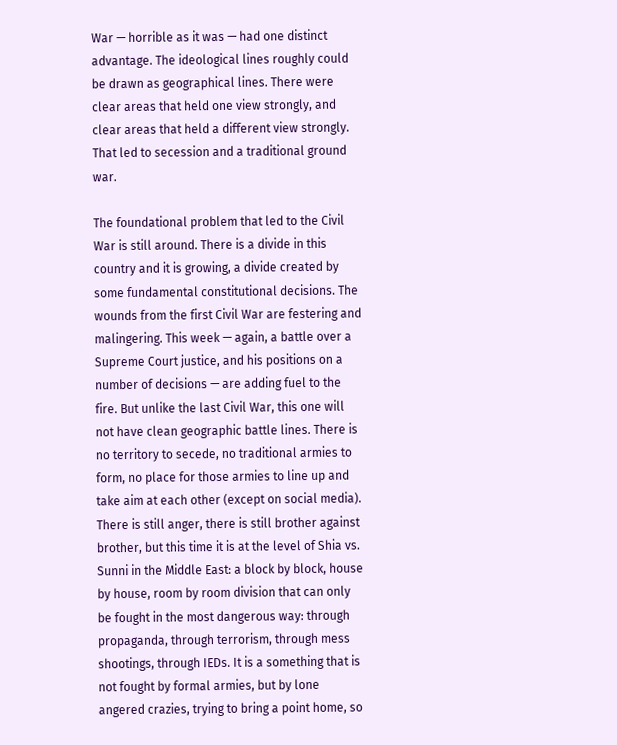War — horrible as it was — had one distinct advantage. The ideological lines roughly could be drawn as geographical lines. There were clear areas that held one view strongly, and clear areas that held a different view strongly. That led to secession and a traditional ground war.

The foundational problem that led to the Civil War is still around. There is a divide in this country and it is growing, a divide created by some fundamental constitutional decisions. The wounds from the first Civil War are festering and malingering. This week — again, a battle over a Supreme Court justice, and his positions on a number of decisions — are adding fuel to the fire. But unlike the last Civil War, this one will not have clean geographic battle lines. There is no territory to secede, no traditional armies to form, no place for those armies to line up and take aim at each other (except on social media). There is still anger, there is still brother against brother, but this time it is at the level of Shia vs. Sunni in the Middle East: a block by block, house by house, room by room division that can only be fought in the most dangerous way: through propaganda, through terrorism, through mess shootings, through IEDs. It is a something that is not fought by formal armies, but by lone angered crazies, trying to bring a point home, so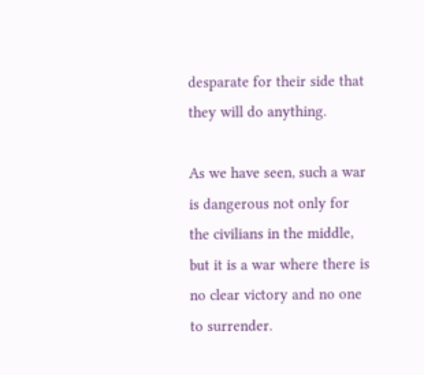desparate for their side that they will do anything.

As we have seen, such a war is dangerous not only for the civilians in the middle, but it is a war where there is no clear victory and no one to surrender.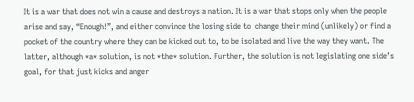It is a war that does not win a cause and destroys a nation. It is a war that stops only when the people arise and say, “Enough!”, and either convince the losing side to  change their mind (unlikely) or find a pocket of the country where they can be kicked out to, to be isolated and live the way they want. The latter, although *a* solution, is not *the* solution. Further, the solution is not legislating one side’s goal, for that just kicks and anger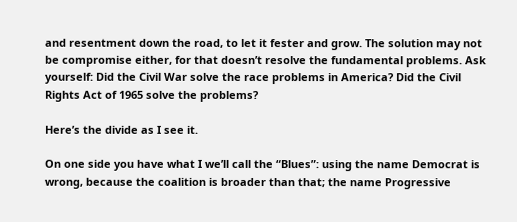and resentment down the road, to let it fester and grow. The solution may not be compromise either, for that doesn’t resolve the fundamental problems. Ask yourself: Did the Civil War solve the race problems in America? Did the Civil Rights Act of 1965 solve the problems?

Here’s the divide as I see it.

On one side you have what I we’ll call the “Blues”: using the name Democrat is wrong, because the coalition is broader than that; the name Progressive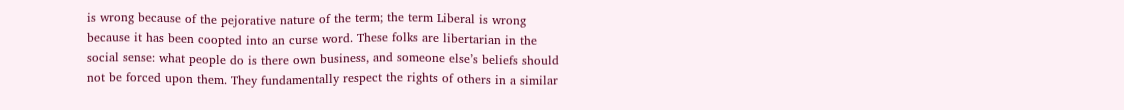is wrong because of the pejorative nature of the term; the term Liberal is wrong because it has been coopted into an curse word. These folks are libertarian in the social sense: what people do is there own business, and someone else’s beliefs should not be forced upon them. They fundamentally respect the rights of others in a similar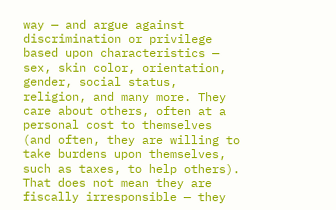way — and argue against discrimination or privilege based upon characteristics — sex, skin color, orientation, gender, social status, religion, and many more. They care about others, often at a personal cost to themselves (and often, they are willing to take burdens upon themselves, such as taxes, to help others). That does not mean they are fiscally irresponsible — they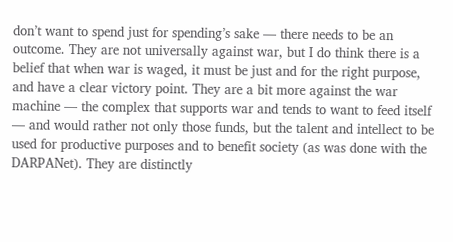don’t want to spend just for spending’s sake — there needs to be an outcome. They are not universally against war, but I do think there is a belief that when war is waged, it must be just and for the right purpose, and have a clear victory point. They are a bit more against the war machine — the complex that supports war and tends to want to feed itself — and would rather not only those funds, but the talent and intellect to be used for productive purposes and to benefit society (as was done with the DARPANet). They are distinctly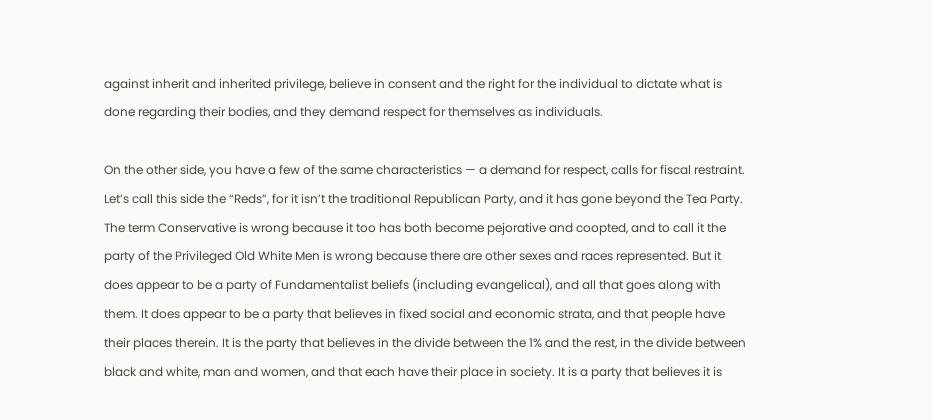against inherit and inherited privilege, believe in consent and the right for the individual to dictate what is done regarding their bodies, and they demand respect for themselves as individuals.

On the other side, you have a few of the same characteristics — a demand for respect, calls for fiscal restraint. Let’s call this side the “Reds”, for it isn’t the traditional Republican Party, and it has gone beyond the Tea Party. The term Conservative is wrong because it too has both become pejorative and coopted, and to call it the party of the Privileged Old White Men is wrong because there are other sexes and races represented. But it does appear to be a party of Fundamentalist beliefs (including evangelical), and all that goes along with them. It does appear to be a party that believes in fixed social and economic strata, and that people have their places therein. It is the party that believes in the divide between the 1% and the rest, in the divide between black and white, man and women, and that each have their place in society. It is a party that believes it is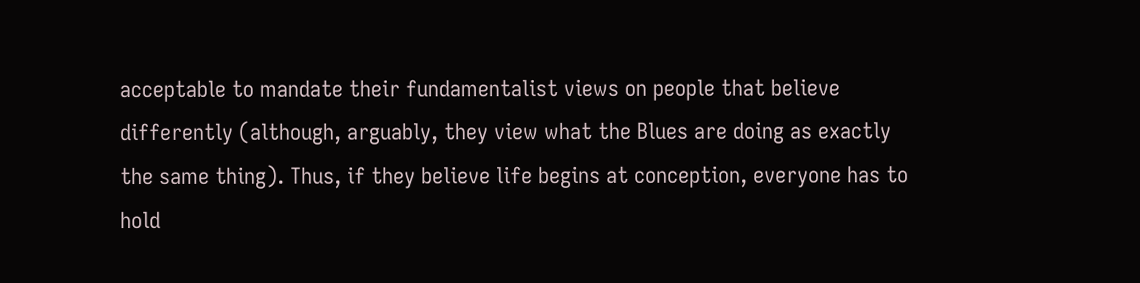acceptable to mandate their fundamentalist views on people that believe differently (although, arguably, they view what the Blues are doing as exactly the same thing). Thus, if they believe life begins at conception, everyone has to hold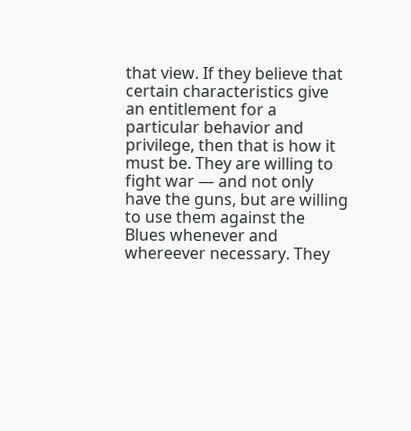that view. If they believe that certain characteristics give an entitlement for a particular behavior and privilege, then that is how it must be. They are willing to fight war — and not only have the guns, but are willing to use them against the Blues whenever and whereever necessary. They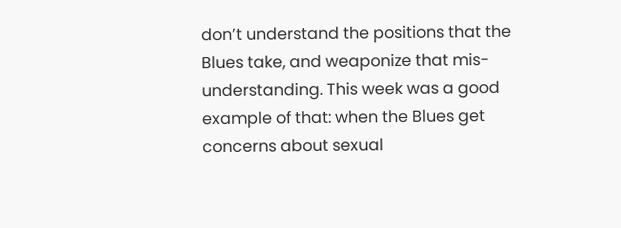don’t understand the positions that the Blues take, and weaponize that mis-understanding. This week was a good example of that: when the Blues get concerns about sexual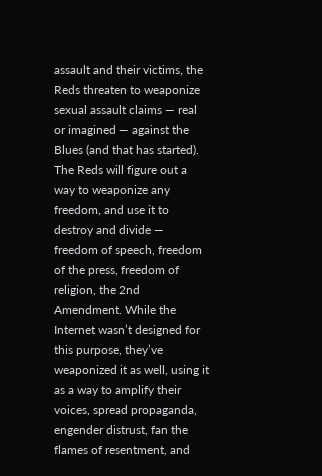assault and their victims, the Reds threaten to weaponize sexual assault claims — real or imagined — against the Blues (and that has started). The Reds will figure out a way to weaponize any freedom, and use it to destroy and divide — freedom of speech, freedom of the press, freedom of religion, the 2nd Amendment. While the Internet wasn’t designed for this purpose, they’ve weaponized it as well, using it as a way to amplify their voices, spread propaganda, engender distrust, fan the flames of resentment, and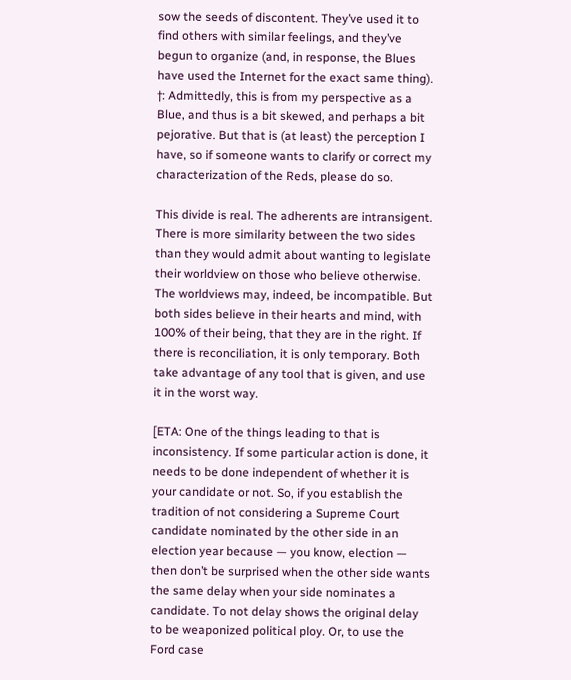sow the seeds of discontent. They’ve used it to find others with similar feelings, and they’ve begun to organize (and, in response, the Blues have used the Internet for the exact same thing).
†: Admittedly, this is from my perspective as a Blue, and thus is a bit skewed, and perhaps a bit pejorative. But that is (at least) the perception I have, so if someone wants to clarify or correct my characterization of the Reds, please do so.

This divide is real. The adherents are intransigent. There is more similarity between the two sides than they would admit about wanting to legislate their worldview on those who believe otherwise. The worldviews may, indeed, be incompatible. But both sides believe in their hearts and mind, with 100% of their being, that they are in the right. If there is reconciliation, it is only temporary. Both take advantage of any tool that is given, and use it in the worst way.

[ETA: One of the things leading to that is inconsistency. If some particular action is done, it needs to be done independent of whether it is your candidate or not. So, if you establish the tradition of not considering a Supreme Court candidate nominated by the other side in an election year because — you know, election — then don’t be surprised when the other side wants the same delay when your side nominates a candidate. To not delay shows the original delay to be weaponized political ploy. Or, to use the Ford case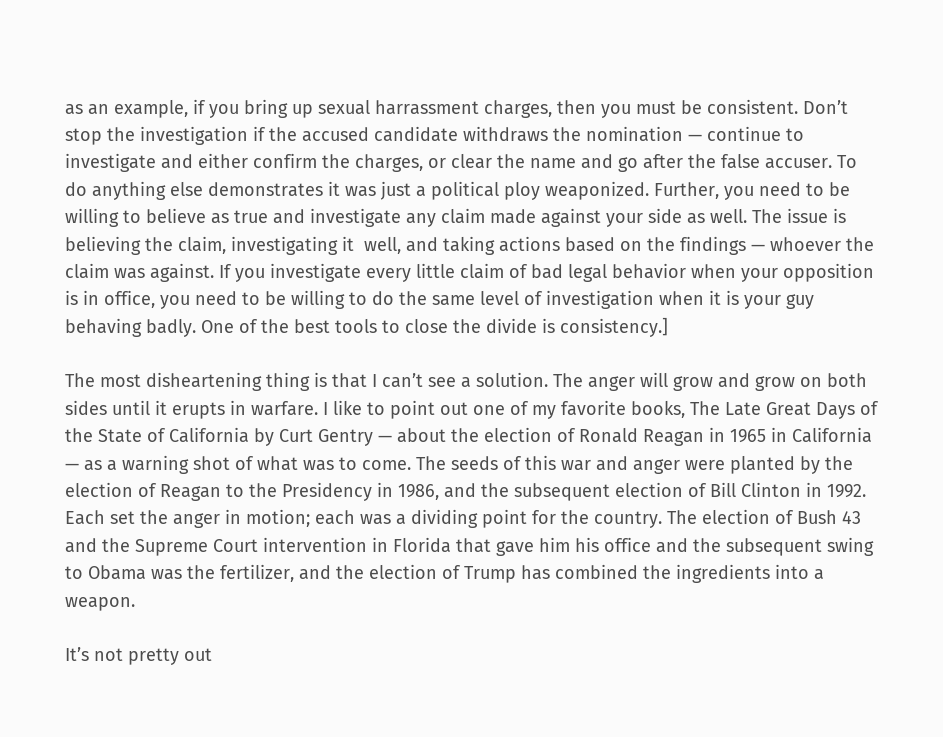as an example, if you bring up sexual harrassment charges, then you must be consistent. Don’t stop the investigation if the accused candidate withdraws the nomination — continue to investigate and either confirm the charges, or clear the name and go after the false accuser. To do anything else demonstrates it was just a political ploy weaponized. Further, you need to be willing to believe as true and investigate any claim made against your side as well. The issue is believing the claim, investigating it  well, and taking actions based on the findings — whoever the claim was against. If you investigate every little claim of bad legal behavior when your opposition is in office, you need to be willing to do the same level of investigation when it is your guy behaving badly. One of the best tools to close the divide is consistency.]

The most disheartening thing is that I can’t see a solution. The anger will grow and grow on both sides until it erupts in warfare. I like to point out one of my favorite books, The Late Great Days of the State of California by Curt Gentry — about the election of Ronald Reagan in 1965 in California — as a warning shot of what was to come. The seeds of this war and anger were planted by the election of Reagan to the Presidency in 1986, and the subsequent election of Bill Clinton in 1992. Each set the anger in motion; each was a dividing point for the country. The election of Bush 43 and the Supreme Court intervention in Florida that gave him his office and the subsequent swing to Obama was the fertilizer, and the election of Trump has combined the ingredients into a weapon.

It’s not pretty out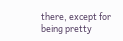there, except for being pretty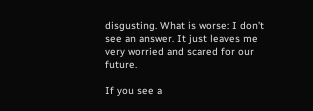disgusting. What is worse: I don’t see an answer. It just leaves me very worried and scared for our future.

If you see a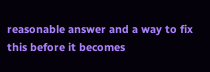reasonable answer and a way to fix this before it becomes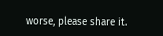worse, please share it.